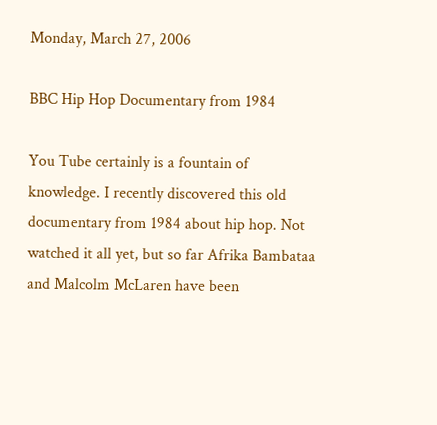Monday, March 27, 2006

BBC Hip Hop Documentary from 1984

You Tube certainly is a fountain of knowledge. I recently discovered this old documentary from 1984 about hip hop. Not watched it all yet, but so far Afrika Bambataa and Malcolm McLaren have been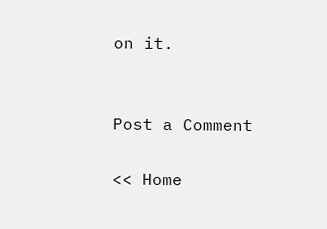on it.


Post a Comment

<< Home